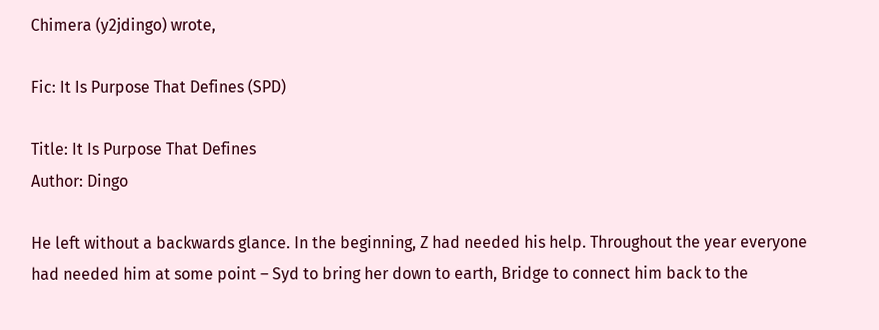Chimera (y2jdingo) wrote,

Fic: It Is Purpose That Defines (SPD)

Title: It Is Purpose That Defines
Author: Dingo

He left without a backwards glance. In the beginning, Z had needed his help. Throughout the year everyone had needed him at some point – Syd to bring her down to earth, Bridge to connect him back to the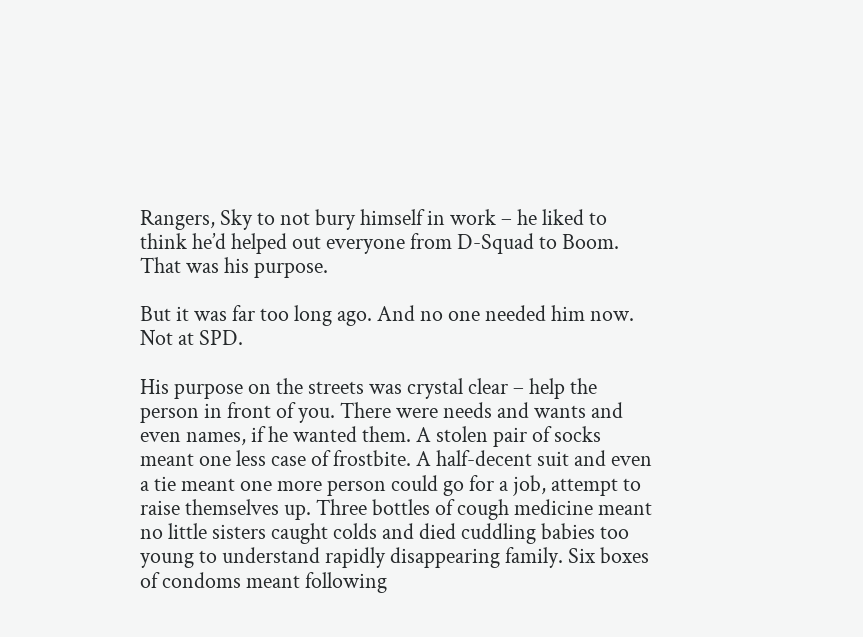Rangers, Sky to not bury himself in work – he liked to think he’d helped out everyone from D-Squad to Boom. That was his purpose.

But it was far too long ago. And no one needed him now. Not at SPD.

His purpose on the streets was crystal clear – help the person in front of you. There were needs and wants and even names, if he wanted them. A stolen pair of socks meant one less case of frostbite. A half-decent suit and even a tie meant one more person could go for a job, attempt to raise themselves up. Three bottles of cough medicine meant no little sisters caught colds and died cuddling babies too young to understand rapidly disappearing family. Six boxes of condoms meant following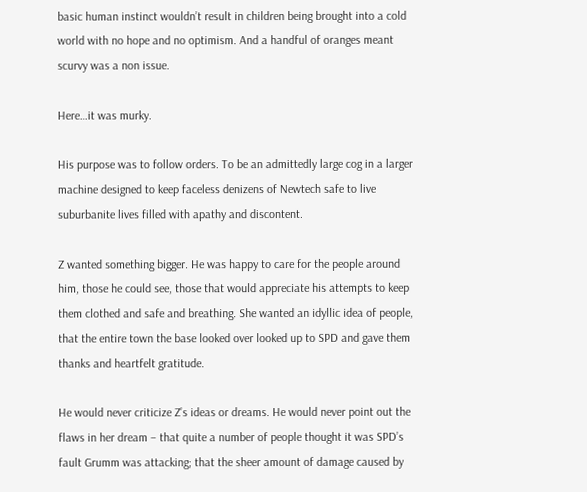basic human instinct wouldn’t result in children being brought into a cold world with no hope and no optimism. And a handful of oranges meant scurvy was a non issue.

Here…it was murky.

His purpose was to follow orders. To be an admittedly large cog in a larger machine designed to keep faceless denizens of Newtech safe to live suburbanite lives filled with apathy and discontent.

Z wanted something bigger. He was happy to care for the people around him, those he could see, those that would appreciate his attempts to keep them clothed and safe and breathing. She wanted an idyllic idea of people, that the entire town the base looked over looked up to SPD and gave them thanks and heartfelt gratitude.

He would never criticize Z’s ideas or dreams. He would never point out the flaws in her dream – that quite a number of people thought it was SPD’s fault Grumm was attacking; that the sheer amount of damage caused by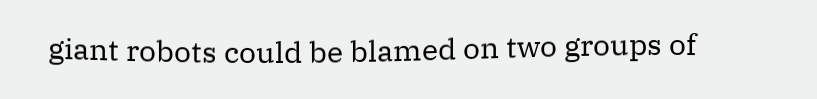giant robots could be blamed on two groups of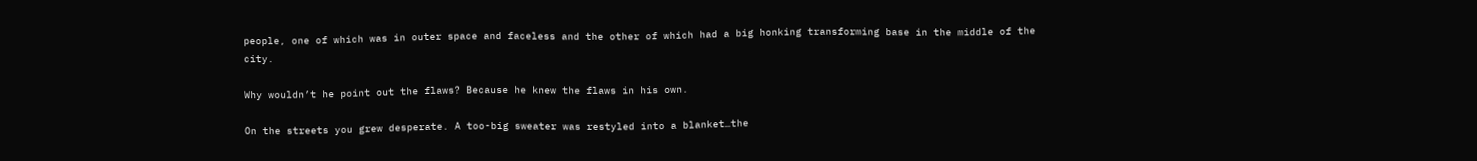people, one of which was in outer space and faceless and the other of which had a big honking transforming base in the middle of the city.

Why wouldn’t he point out the flaws? Because he knew the flaws in his own.

On the streets you grew desperate. A too-big sweater was restyled into a blanket…the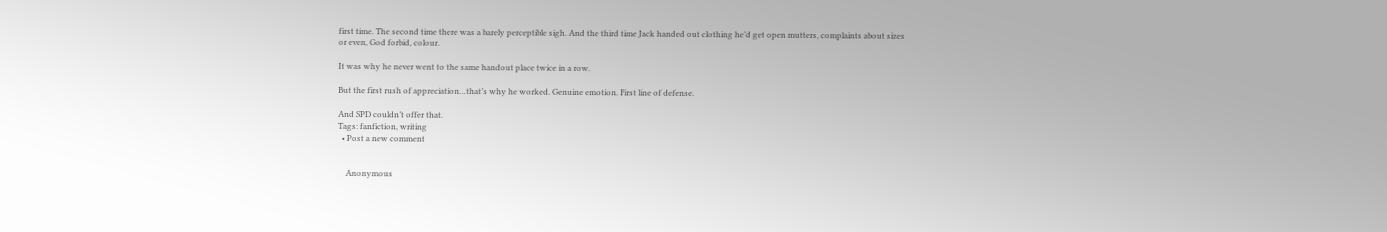first time. The second time there was a barely perceptible sigh. And the third time Jack handed out clothing he’d get open mutters, complaints about sizes or even, God forbid, colour.

It was why he never went to the same handout place twice in a row.

But the first rush of appreciation…that’s why he worked. Genuine emotion. First line of defense.

And SPD couldn’t offer that.
Tags: fanfiction, writing
  • Post a new comment


    Anonymous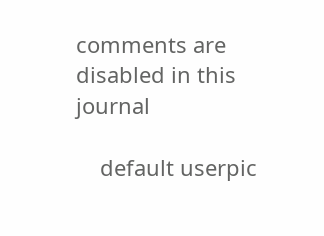comments are disabled in this journal

    default userpic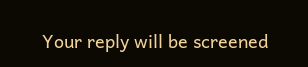Your reply will be screened